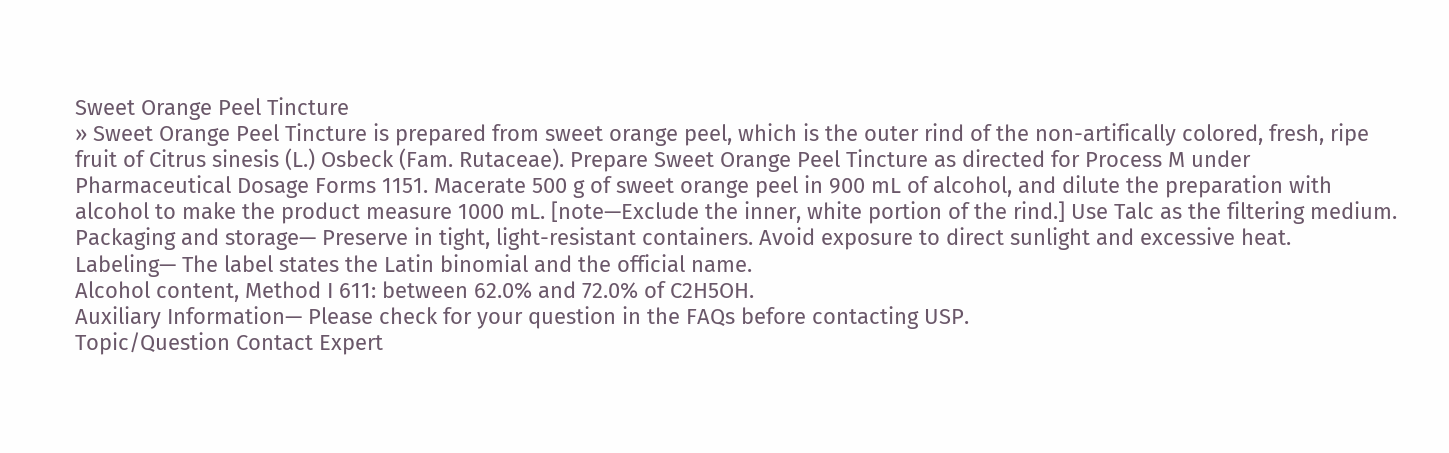Sweet Orange Peel Tincture
» Sweet Orange Peel Tincture is prepared from sweet orange peel, which is the outer rind of the non-artifically colored, fresh, ripe fruit of Citrus sinesis (L.) Osbeck (Fam. Rutaceae). Prepare Sweet Orange Peel Tincture as directed for Process M under Pharmaceutical Dosage Forms 1151. Macerate 500 g of sweet orange peel in 900 mL of alcohol, and dilute the preparation with alcohol to make the product measure 1000 mL. [note—Exclude the inner, white portion of the rind.] Use Talc as the filtering medium.
Packaging and storage— Preserve in tight, light-resistant containers. Avoid exposure to direct sunlight and excessive heat.
Labeling— The label states the Latin binomial and the official name.
Alcohol content, Method I 611: between 62.0% and 72.0% of C2H5OH.
Auxiliary Information— Please check for your question in the FAQs before contacting USP.
Topic/Question Contact Expert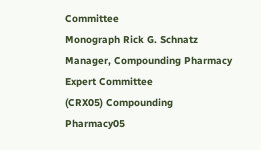Committee
Monograph Rick G. Schnatz
Manager, Compounding Pharmacy Expert Committee
(CRX05) Compounding Pharmacy05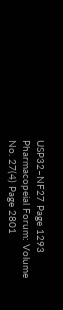USP32–NF27 Page 1293
Pharmacopeial Forum: Volume No. 27(4) Page 2801